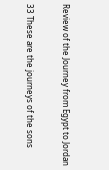Review of the Journey from Egypt to Jordan

33 These are the journeys of the sons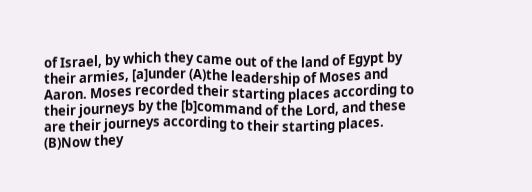of Israel, by which they came out of the land of Egypt by their armies, [a]under (A)the leadership of Moses and Aaron. Moses recorded their starting places according to their journeys by the [b]command of the Lord, and these are their journeys according to their starting places. (B)Now they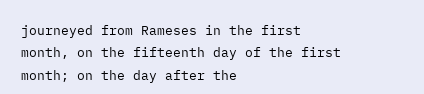journeyed from Rameses in the first month, on the fifteenth day of the first month; on the day after the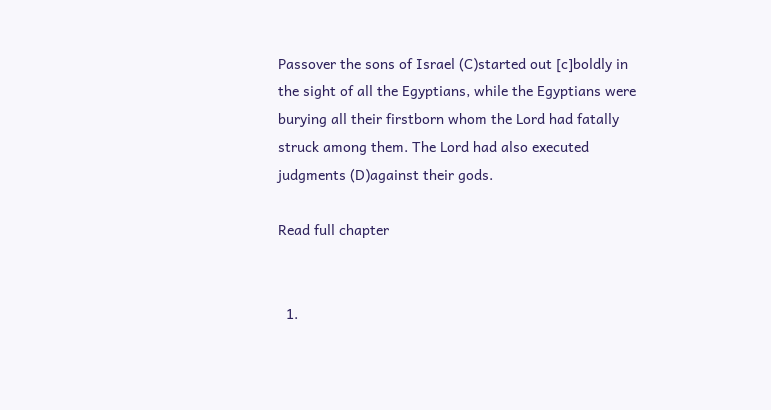Passover the sons of Israel (C)started out [c]boldly in the sight of all the Egyptians, while the Egyptians were burying all their firstborn whom the Lord had fatally struck among them. The Lord had also executed judgments (D)against their gods.

Read full chapter


  1.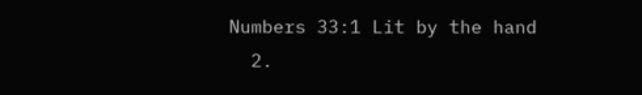Numbers 33:1 Lit by the hand
  2.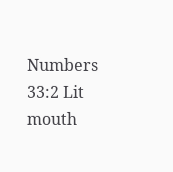Numbers 33:2 Lit mouth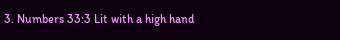3. Numbers 33:3 Lit with a high hand